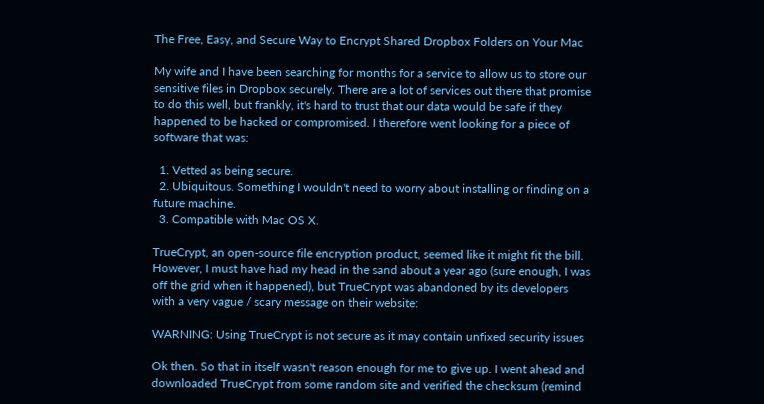The Free, Easy, and Secure Way to Encrypt Shared Dropbox Folders on Your Mac

My wife and I have been searching for months for a service to allow us to store our sensitive files in Dropbox securely. There are a lot of services out there that promise to do this well, but frankly, it's hard to trust that our data would be safe if they happened to be hacked or compromised. I therefore went looking for a piece of software that was:

  1. Vetted as being secure.
  2. Ubiquitous. Something I wouldn't need to worry about installing or finding on a future machine.
  3. Compatible with Mac OS X.

TrueCrypt, an open-source file encryption product, seemed like it might fit the bill. However, I must have had my head in the sand about a year ago (sure enough, I was off the grid when it happened), but TrueCrypt was abandoned by its developers with a very vague / scary message on their website:

WARNING: Using TrueCrypt is not secure as it may contain unfixed security issues

Ok then. So that in itself wasn't reason enough for me to give up. I went ahead and downloaded TrueCrypt from some random site and verified the checksum (remind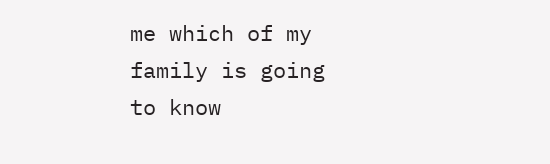me which of my family is going to know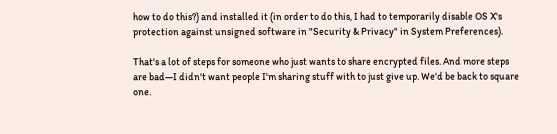how to do this?) and installed it (in order to do this, I had to temporarily disable OS X's protection against unsigned software in "Security & Privacy" in System Preferences).

That's a lot of steps for someone who just wants to share encrypted files. And more steps are bad—I didn't want people I'm sharing stuff with to just give up. We'd be back to square one.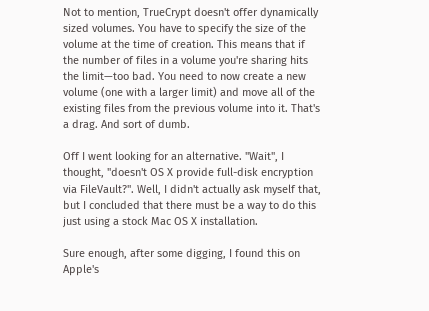Not to mention, TrueCrypt doesn't offer dynamically sized volumes. You have to specify the size of the volume at the time of creation. This means that if the number of files in a volume you're sharing hits the limit—too bad. You need to now create a new volume (one with a larger limit) and move all of the existing files from the previous volume into it. That's a drag. And sort of dumb.

Off I went looking for an alternative. "Wait", I thought, "doesn't OS X provide full-disk encryption via FileVault?". Well, I didn't actually ask myself that, but I concluded that there must be a way to do this just using a stock Mac OS X installation.

Sure enough, after some digging, I found this on Apple's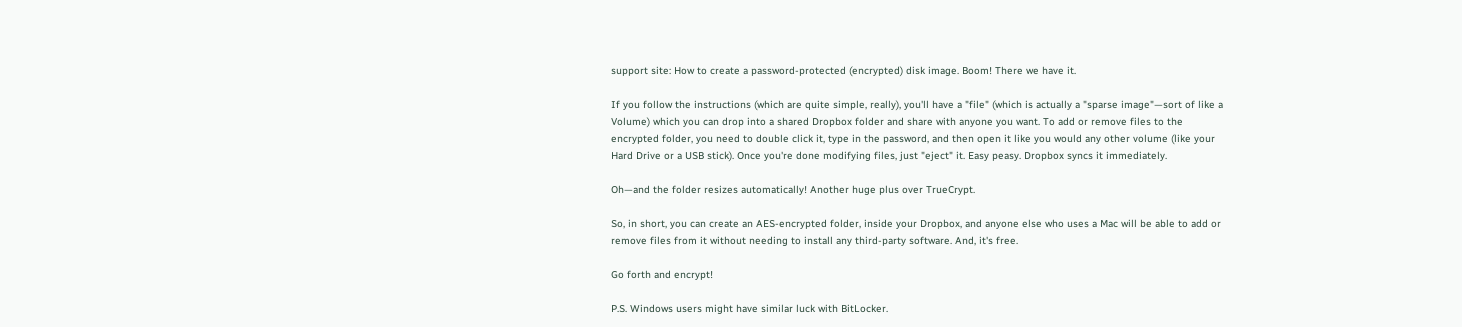support site: How to create a password-protected (encrypted) disk image. Boom! There we have it.

If you follow the instructions (which are quite simple, really), you'll have a "file" (which is actually a "sparse image"—sort of like a Volume) which you can drop into a shared Dropbox folder and share with anyone you want. To add or remove files to the encrypted folder, you need to double click it, type in the password, and then open it like you would any other volume (like your Hard Drive or a USB stick). Once you're done modifying files, just "eject" it. Easy peasy. Dropbox syncs it immediately.

Oh—and the folder resizes automatically! Another huge plus over TrueCrypt.

So, in short, you can create an AES-encrypted folder, inside your Dropbox, and anyone else who uses a Mac will be able to add or remove files from it without needing to install any third-party software. And, it's free.

Go forth and encrypt!

P.S. Windows users might have similar luck with BitLocker.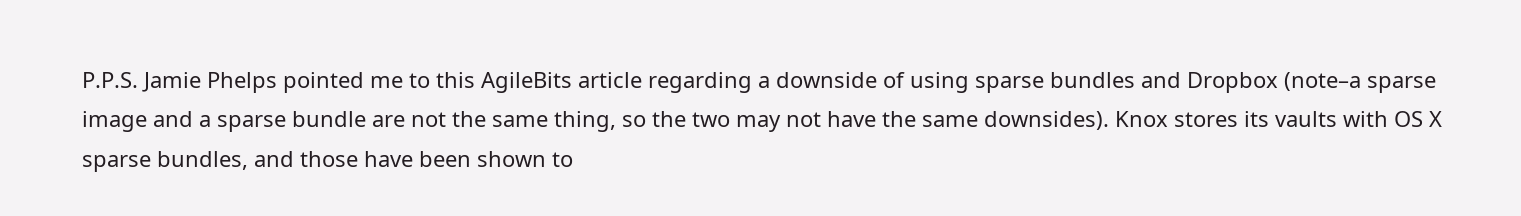P.P.S. Jamie Phelps pointed me to this AgileBits article regarding a downside of using sparse bundles and Dropbox (note–a sparse image and a sparse bundle are not the same thing, so the two may not have the same downsides). Knox stores its vaults with OS X sparse bundles, and those have been shown to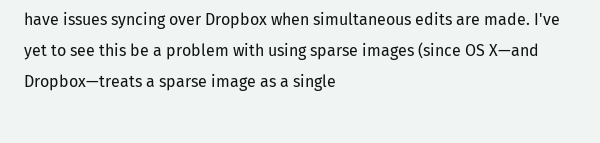have issues syncing over Dropbox when simultaneous edits are made. I've yet to see this be a problem with using sparse images (since OS X—and Dropbox—treats a sparse image as a single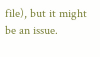file), but it might be an issue.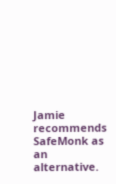Jamie recommends SafeMonk as an alternative.